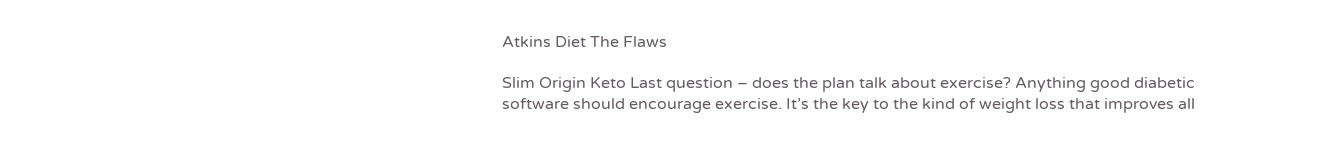Atkins Diet The Flaws

Slim Origin Keto Last question – does the plan talk about exercise? Anything good diabetic software should encourage exercise. It’s the key to the kind of weight loss that improves all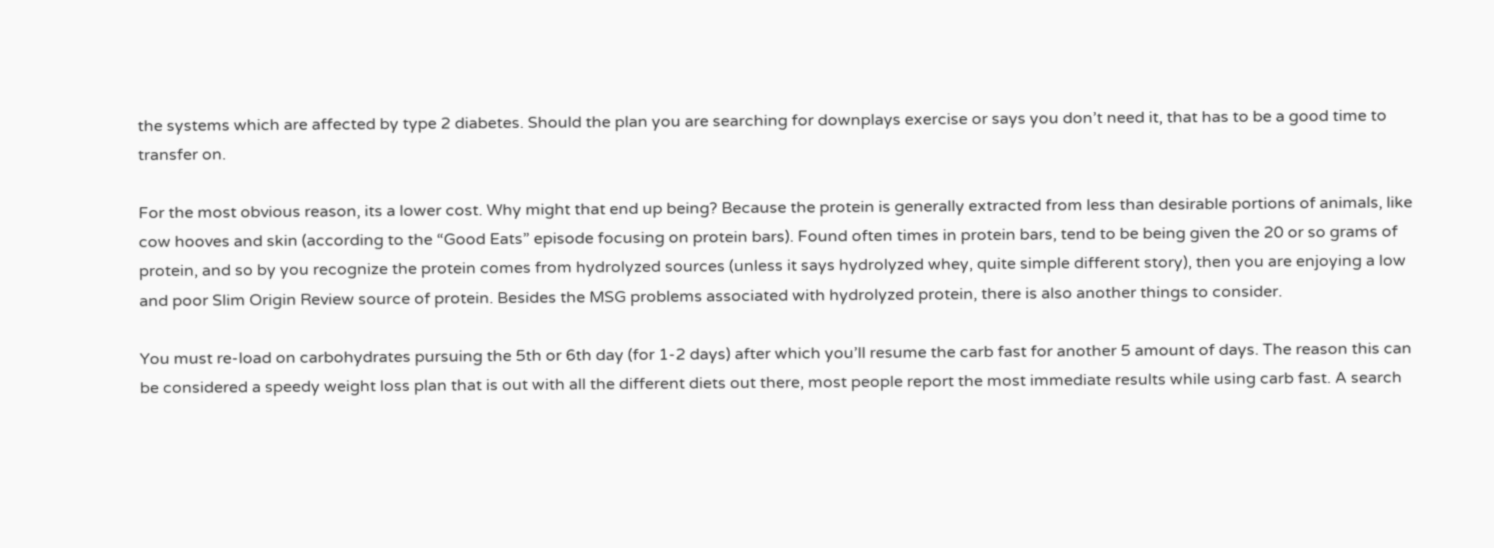the systems which are affected by type 2 diabetes. Should the plan you are searching for downplays exercise or says you don’t need it, that has to be a good time to transfer on.

For the most obvious reason, its a lower cost. Why might that end up being? Because the protein is generally extracted from less than desirable portions of animals, like cow hooves and skin (according to the “Good Eats” episode focusing on protein bars). Found often times in protein bars, tend to be being given the 20 or so grams of protein, and so by you recognize the protein comes from hydrolyzed sources (unless it says hydrolyzed whey, quite simple different story), then you are enjoying a low and poor Slim Origin Review source of protein. Besides the MSG problems associated with hydrolyzed protein, there is also another things to consider.

You must re-load on carbohydrates pursuing the 5th or 6th day (for 1-2 days) after which you’ll resume the carb fast for another 5 amount of days. The reason this can be considered a speedy weight loss plan that is out with all the different diets out there, most people report the most immediate results while using carb fast. A search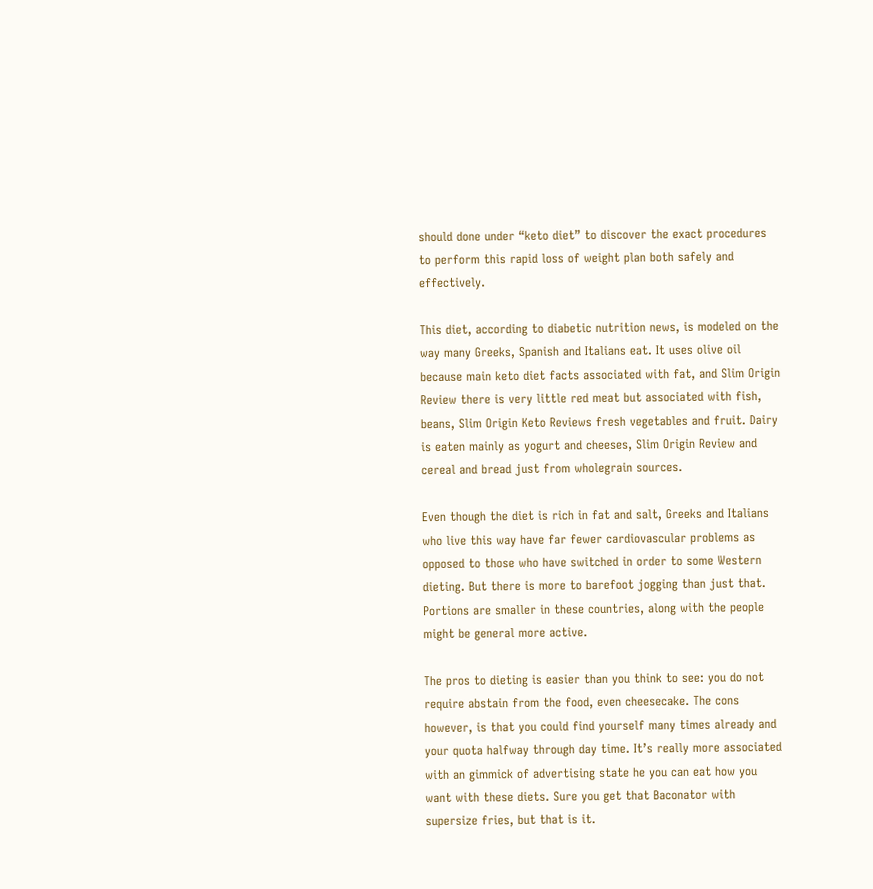should done under “keto diet” to discover the exact procedures to perform this rapid loss of weight plan both safely and effectively.

This diet, according to diabetic nutrition news, is modeled on the way many Greeks, Spanish and Italians eat. It uses olive oil because main keto diet facts associated with fat, and Slim Origin Review there is very little red meat but associated with fish, beans, Slim Origin Keto Reviews fresh vegetables and fruit. Dairy is eaten mainly as yogurt and cheeses, Slim Origin Review and cereal and bread just from wholegrain sources.

Even though the diet is rich in fat and salt, Greeks and Italians who live this way have far fewer cardiovascular problems as opposed to those who have switched in order to some Western dieting. But there is more to barefoot jogging than just that. Portions are smaller in these countries, along with the people might be general more active.

The pros to dieting is easier than you think to see: you do not require abstain from the food, even cheesecake. The cons however, is that you could find yourself many times already and your quota halfway through day time. It’s really more associated with an gimmick of advertising state he you can eat how you want with these diets. Sure you get that Baconator with supersize fries, but that is it.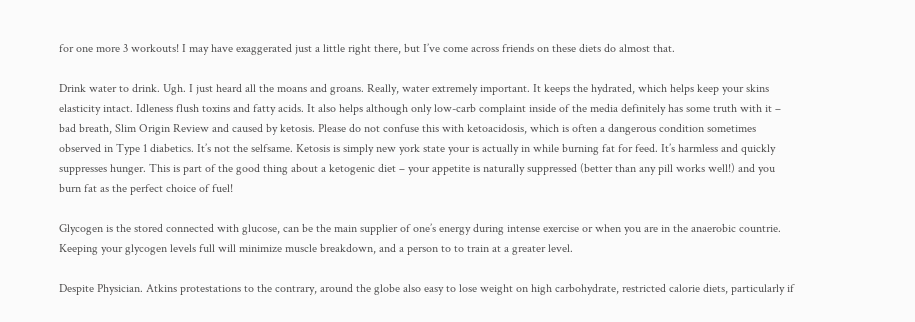for one more 3 workouts! I may have exaggerated just a little right there, but I’ve come across friends on these diets do almost that.

Drink water to drink. Ugh. I just heard all the moans and groans. Really, water extremely important. It keeps the hydrated, which helps keep your skins elasticity intact. Idleness flush toxins and fatty acids. It also helps although only low-carb complaint inside of the media definitely has some truth with it – bad breath, Slim Origin Review and caused by ketosis. Please do not confuse this with ketoacidosis, which is often a dangerous condition sometimes observed in Type 1 diabetics. It’s not the selfsame. Ketosis is simply new york state your is actually in while burning fat for feed. It’s harmless and quickly suppresses hunger. This is part of the good thing about a ketogenic diet – your appetite is naturally suppressed (better than any pill works well!) and you burn fat as the perfect choice of fuel!

Glycogen is the stored connected with glucose, can be the main supplier of one’s energy during intense exercise or when you are in the anaerobic countrie. Keeping your glycogen levels full will minimize muscle breakdown, and a person to to train at a greater level.

Despite Physician. Atkins protestations to the contrary, around the globe also easy to lose weight on high carbohydrate, restricted calorie diets, particularly if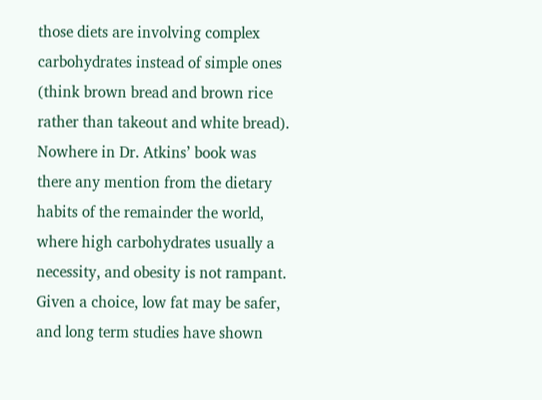those diets are involving complex carbohydrates instead of simple ones (think brown bread and brown rice rather than takeout and white bread). Nowhere in Dr. Atkins’ book was there any mention from the dietary habits of the remainder the world, where high carbohydrates usually a necessity, and obesity is not rampant. Given a choice, low fat may be safer, and long term studies have shown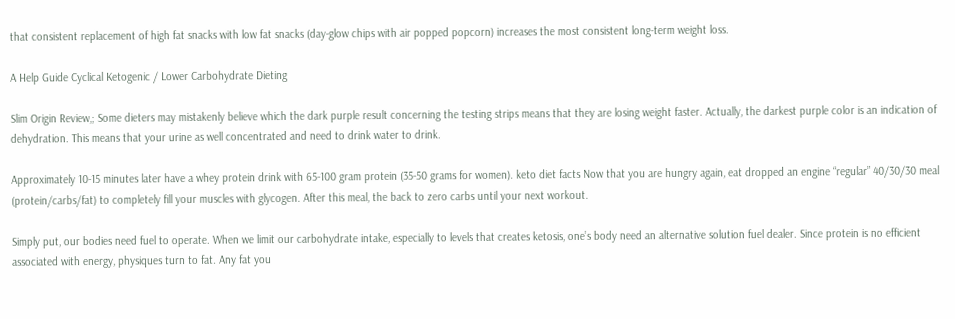that consistent replacement of high fat snacks with low fat snacks (day-glow chips with air popped popcorn) increases the most consistent long-term weight loss.

A Help Guide Cyclical Ketogenic / Lower Carbohydrate Dieting

Slim Origin Review,; Some dieters may mistakenly believe which the dark purple result concerning the testing strips means that they are losing weight faster. Actually, the darkest purple color is an indication of dehydration. This means that your urine as well concentrated and need to drink water to drink.

Approximately 10-15 minutes later have a whey protein drink with 65-100 gram protein (35-50 grams for women). keto diet facts Now that you are hungry again, eat dropped an engine “regular” 40/30/30 meal (protein/carbs/fat) to completely fill your muscles with glycogen. After this meal, the back to zero carbs until your next workout.

Simply put, our bodies need fuel to operate. When we limit our carbohydrate intake, especially to levels that creates ketosis, one’s body need an alternative solution fuel dealer. Since protein is no efficient associated with energy, physiques turn to fat. Any fat you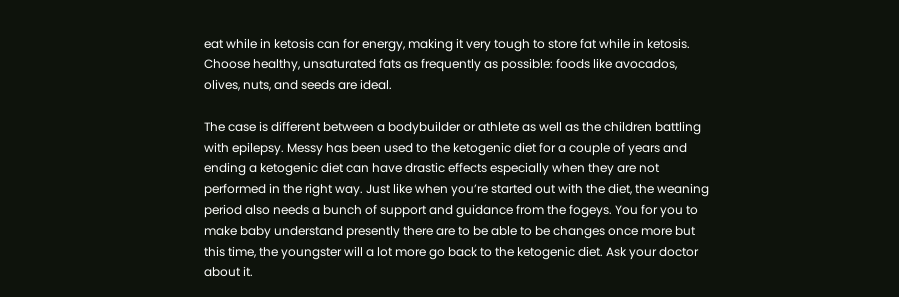eat while in ketosis can for energy, making it very tough to store fat while in ketosis. Choose healthy, unsaturated fats as frequently as possible: foods like avocados, olives, nuts, and seeds are ideal.

The case is different between a bodybuilder or athlete as well as the children battling with epilepsy. Messy has been used to the ketogenic diet for a couple of years and ending a ketogenic diet can have drastic effects especially when they are not performed in the right way. Just like when you’re started out with the diet, the weaning period also needs a bunch of support and guidance from the fogeys. You for you to make baby understand presently there are to be able to be changes once more but this time, the youngster will a lot more go back to the ketogenic diet. Ask your doctor about it.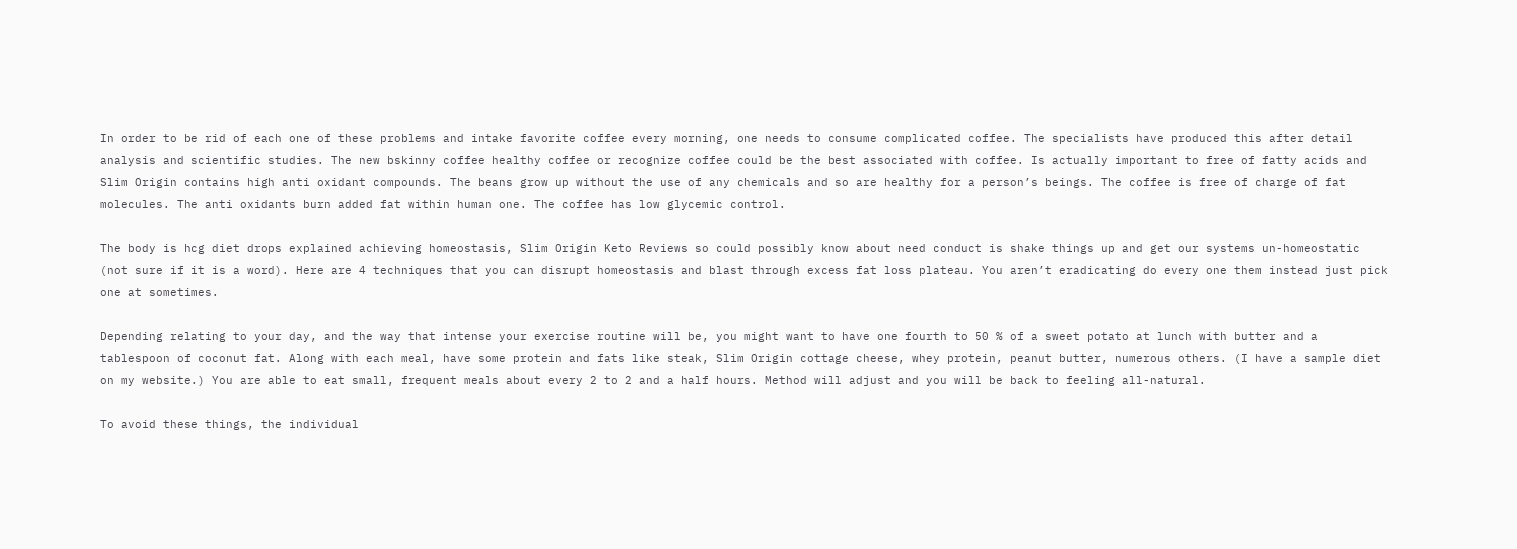In order to be rid of each one of these problems and intake favorite coffee every morning, one needs to consume complicated coffee. The specialists have produced this after detail analysis and scientific studies. The new bskinny coffee healthy coffee or recognize coffee could be the best associated with coffee. Is actually important to free of fatty acids and Slim Origin contains high anti oxidant compounds. The beans grow up without the use of any chemicals and so are healthy for a person’s beings. The coffee is free of charge of fat molecules. The anti oxidants burn added fat within human one. The coffee has low glycemic control.

The body is hcg diet drops explained achieving homeostasis, Slim Origin Keto Reviews so could possibly know about need conduct is shake things up and get our systems un-homeostatic (not sure if it is a word). Here are 4 techniques that you can disrupt homeostasis and blast through excess fat loss plateau. You aren’t eradicating do every one them instead just pick one at sometimes.

Depending relating to your day, and the way that intense your exercise routine will be, you might want to have one fourth to 50 % of a sweet potato at lunch with butter and a tablespoon of coconut fat. Along with each meal, have some protein and fats like steak, Slim Origin cottage cheese, whey protein, peanut butter, numerous others. (I have a sample diet on my website.) You are able to eat small, frequent meals about every 2 to 2 and a half hours. Method will adjust and you will be back to feeling all-natural.

To avoid these things, the individual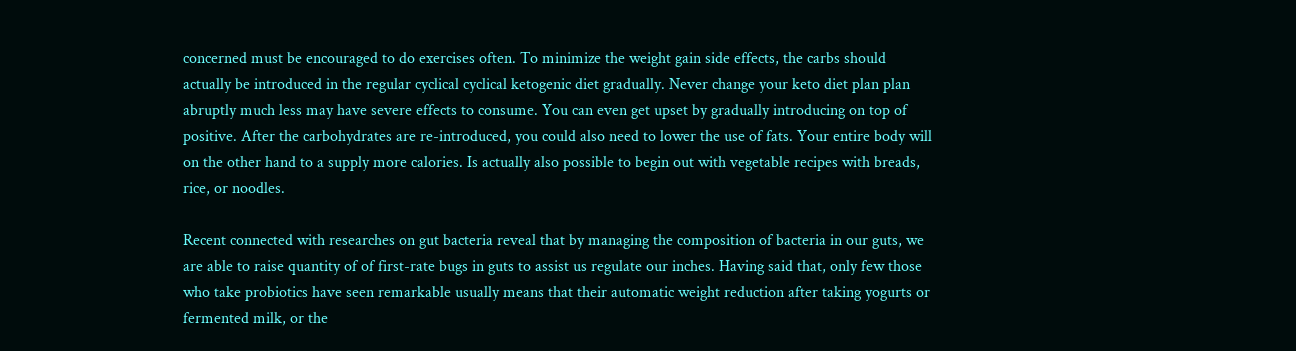concerned must be encouraged to do exercises often. To minimize the weight gain side effects, the carbs should actually be introduced in the regular cyclical cyclical ketogenic diet gradually. Never change your keto diet plan plan abruptly much less may have severe effects to consume. You can even get upset by gradually introducing on top of positive. After the carbohydrates are re-introduced, you could also need to lower the use of fats. Your entire body will on the other hand to a supply more calories. Is actually also possible to begin out with vegetable recipes with breads, rice, or noodles.

Recent connected with researches on gut bacteria reveal that by managing the composition of bacteria in our guts, we are able to raise quantity of of first-rate bugs in guts to assist us regulate our inches. Having said that, only few those who take probiotics have seen remarkable usually means that their automatic weight reduction after taking yogurts or fermented milk, or the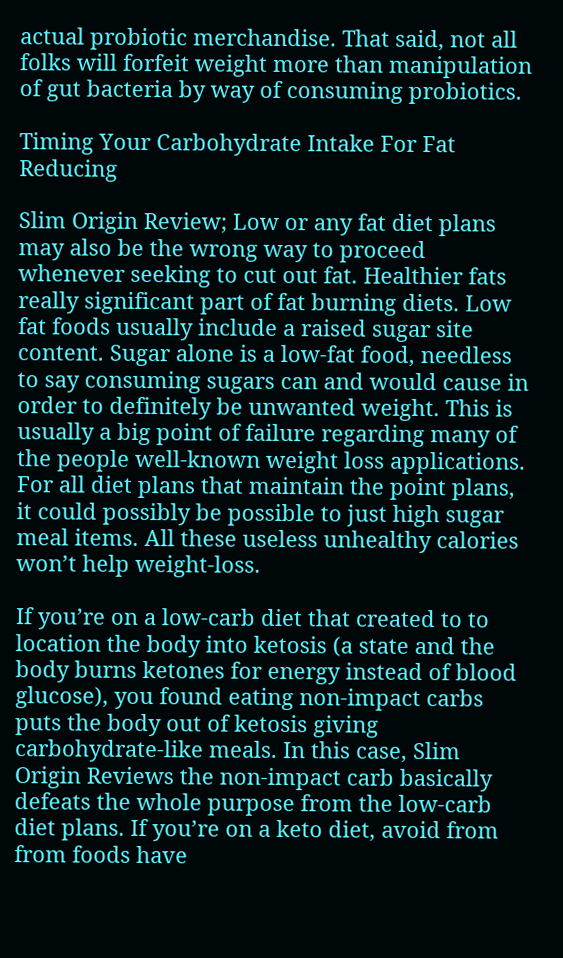actual probiotic merchandise. That said, not all folks will forfeit weight more than manipulation of gut bacteria by way of consuming probiotics.

Timing Your Carbohydrate Intake For Fat Reducing

Slim Origin Review; Low or any fat diet plans may also be the wrong way to proceed whenever seeking to cut out fat. Healthier fats really significant part of fat burning diets. Low fat foods usually include a raised sugar site content. Sugar alone is a low-fat food, needless to say consuming sugars can and would cause in order to definitely be unwanted weight. This is usually a big point of failure regarding many of the people well-known weight loss applications. For all diet plans that maintain the point plans, it could possibly be possible to just high sugar meal items. All these useless unhealthy calories won’t help weight-loss.

If you’re on a low-carb diet that created to to location the body into ketosis (a state and the body burns ketones for energy instead of blood glucose), you found eating non-impact carbs puts the body out of ketosis giving carbohydrate-like meals. In this case, Slim Origin Reviews the non-impact carb basically defeats the whole purpose from the low-carb diet plans. If you’re on a keto diet, avoid from from foods have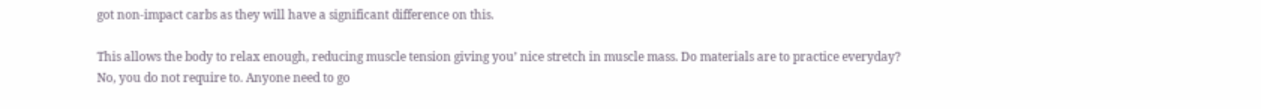got non-impact carbs as they will have a significant difference on this.

This allows the body to relax enough, reducing muscle tension giving you’ nice stretch in muscle mass. Do materials are to practice everyday? No, you do not require to. Anyone need to go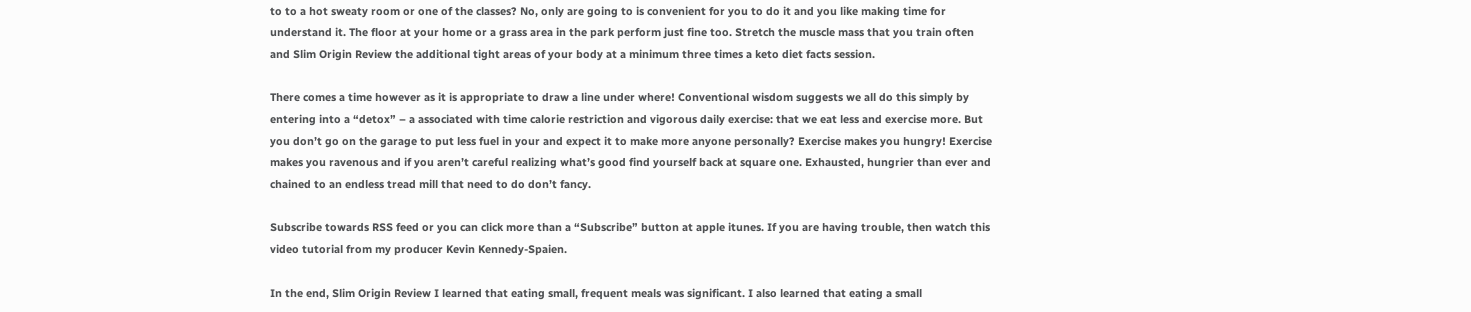to to a hot sweaty room or one of the classes? No, only are going to is convenient for you to do it and you like making time for understand it. The floor at your home or a grass area in the park perform just fine too. Stretch the muscle mass that you train often and Slim Origin Review the additional tight areas of your body at a minimum three times a keto diet facts session.

There comes a time however as it is appropriate to draw a line under where! Conventional wisdom suggests we all do this simply by entering into a “detox” – a associated with time calorie restriction and vigorous daily exercise: that we eat less and exercise more. But you don’t go on the garage to put less fuel in your and expect it to make more anyone personally? Exercise makes you hungry! Exercise makes you ravenous and if you aren’t careful realizing what’s good find yourself back at square one. Exhausted, hungrier than ever and chained to an endless tread mill that need to do don’t fancy.

Subscribe towards RSS feed or you can click more than a “Subscribe” button at apple itunes. If you are having trouble, then watch this video tutorial from my producer Kevin Kennedy-Spaien.

In the end, Slim Origin Review I learned that eating small, frequent meals was significant. I also learned that eating a small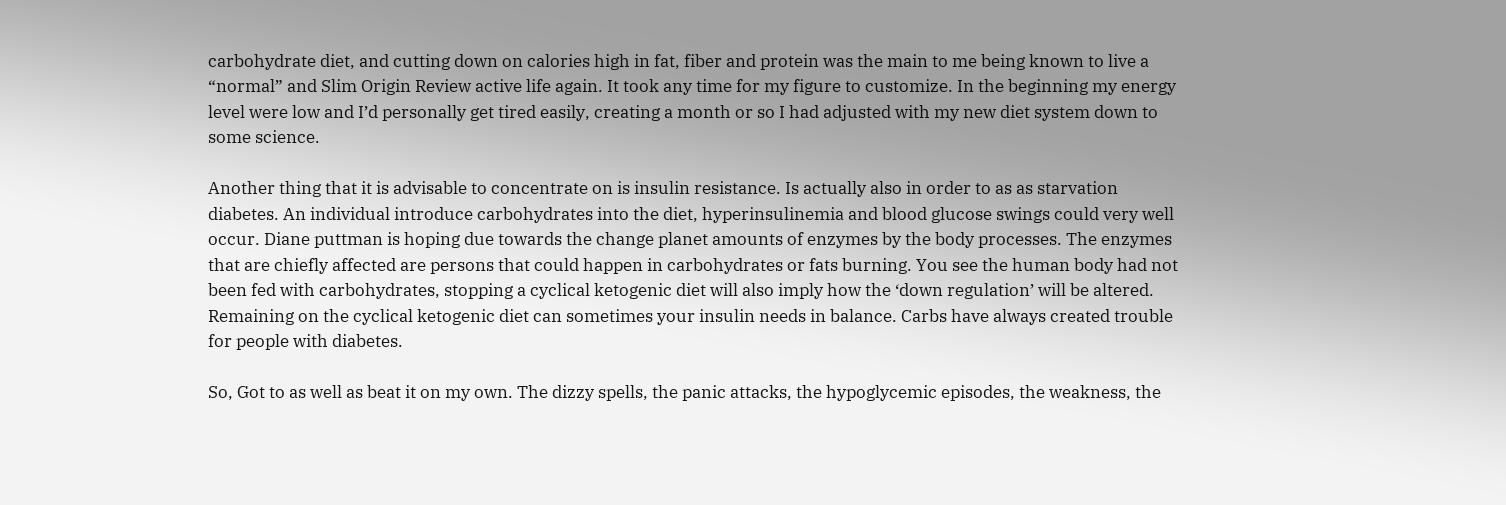carbohydrate diet, and cutting down on calories high in fat, fiber and protein was the main to me being known to live a “normal” and Slim Origin Review active life again. It took any time for my figure to customize. In the beginning my energy level were low and I’d personally get tired easily, creating a month or so I had adjusted with my new diet system down to some science.

Another thing that it is advisable to concentrate on is insulin resistance. Is actually also in order to as as starvation diabetes. An individual introduce carbohydrates into the diet, hyperinsulinemia and blood glucose swings could very well occur. Diane puttman is hoping due towards the change planet amounts of enzymes by the body processes. The enzymes that are chiefly affected are persons that could happen in carbohydrates or fats burning. You see the human body had not been fed with carbohydrates, stopping a cyclical ketogenic diet will also imply how the ‘down regulation’ will be altered. Remaining on the cyclical ketogenic diet can sometimes your insulin needs in balance. Carbs have always created trouble for people with diabetes.

So, Got to as well as beat it on my own. The dizzy spells, the panic attacks, the hypoglycemic episodes, the weakness, the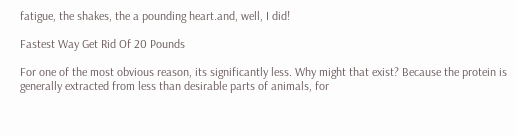fatigue, the shakes, the a pounding heart.and, well, I did!

Fastest Way Get Rid Of 20 Pounds

For one of the most obvious reason, its significantly less. Why might that exist? Because the protein is generally extracted from less than desirable parts of animals, for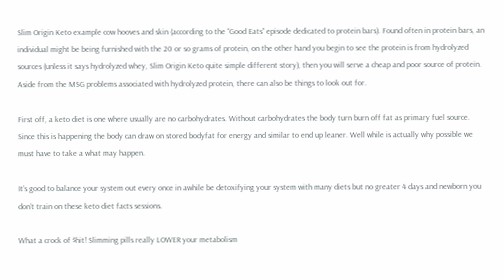Slim Origin Keto example cow hooves and skin (according to the “Good Eats” episode dedicated to protein bars). Found often in protein bars, an individual might be being furnished with the 20 or so grams of protein, on the other hand you begin to see the protein is from hydrolyzed sources (unless it says hydrolyzed whey, Slim Origin Keto quite simple different story), then you will serve a cheap and poor source of protein. Aside from the MSG problems associated with hydrolyzed protein, there can also be things to look out for.

First off, a keto diet is one where usually are no carbohydrates. Without carbohydrates the body turn burn off fat as primary fuel source. Since this is happening the body can draw on stored bodyfat for energy and similar to end up leaner. Well while is actually why possible we must have to take a what may happen.

It’s good to balance your system out every once in awhile be detoxifying your system with many diets but no greater 4 days and newborn you don’t train on these keto diet facts sessions.

What a crock of $hit! Slimming pills really LOWER your metabolism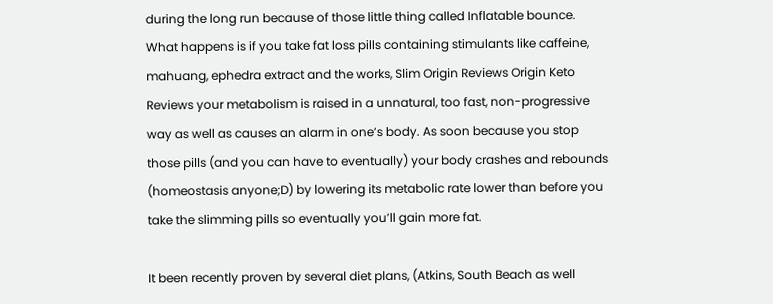during the long run because of those little thing called Inflatable bounce. What happens is if you take fat loss pills containing stimulants like caffeine, mahuang, ephedra extract and the works, Slim Origin Reviews Origin Keto Reviews your metabolism is raised in a unnatural, too fast, non-progressive way as well as causes an alarm in one’s body. As soon because you stop those pills (and you can have to eventually) your body crashes and rebounds (homeostasis anyone;D) by lowering its metabolic rate lower than before you take the slimming pills so eventually you’ll gain more fat.

It been recently proven by several diet plans, (Atkins, South Beach as well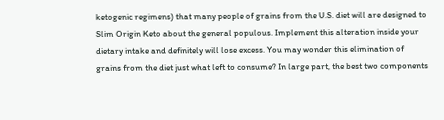ketogenic regimens) that many people of grains from the U.S. diet will are designed to Slim Origin Keto about the general populous. Implement this alteration inside your dietary intake and definitely will lose excess. You may wonder this elimination of grains from the diet just what left to consume? In large part, the best two components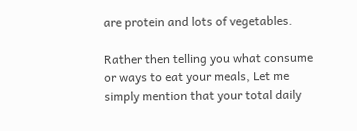are protein and lots of vegetables.

Rather then telling you what consume or ways to eat your meals, Let me simply mention that your total daily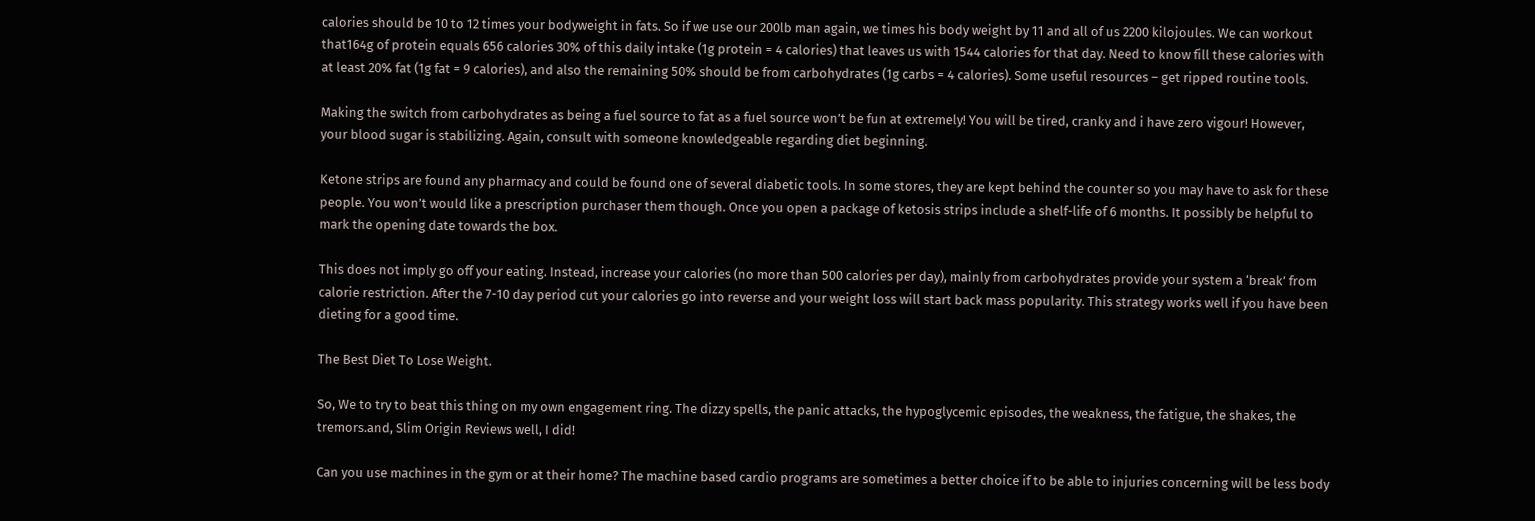calories should be 10 to 12 times your bodyweight in fats. So if we use our 200lb man again, we times his body weight by 11 and all of us 2200 kilojoules. We can workout that164g of protein equals 656 calories 30% of this daily intake (1g protein = 4 calories) that leaves us with 1544 calories for that day. Need to know fill these calories with at least 20% fat (1g fat = 9 calories), and also the remaining 50% should be from carbohydrates (1g carbs = 4 calories). Some useful resources – get ripped routine tools.

Making the switch from carbohydrates as being a fuel source to fat as a fuel source won’t be fun at extremely! You will be tired, cranky and i have zero vigour! However, your blood sugar is stabilizing. Again, consult with someone knowledgeable regarding diet beginning.

Ketone strips are found any pharmacy and could be found one of several diabetic tools. In some stores, they are kept behind the counter so you may have to ask for these people. You won’t would like a prescription purchaser them though. Once you open a package of ketosis strips include a shelf-life of 6 months. It possibly be helpful to mark the opening date towards the box.

This does not imply go off your eating. Instead, increase your calories (no more than 500 calories per day), mainly from carbohydrates provide your system a ‘break’ from calorie restriction. After the 7-10 day period cut your calories go into reverse and your weight loss will start back mass popularity. This strategy works well if you have been dieting for a good time.

The Best Diet To Lose Weight.

So, We to try to beat this thing on my own engagement ring. The dizzy spells, the panic attacks, the hypoglycemic episodes, the weakness, the fatigue, the shakes, the tremors.and, Slim Origin Reviews well, I did!

Can you use machines in the gym or at their home? The machine based cardio programs are sometimes a better choice if to be able to injuries concerning will be less body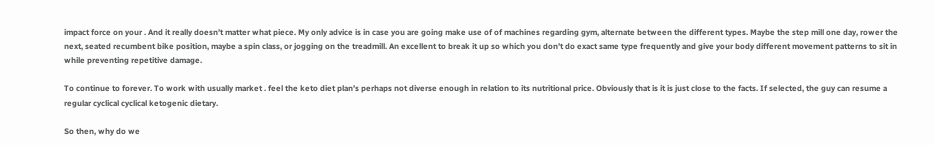impact force on your . And it really doesn’t matter what piece. My only advice is in case you are going make use of of machines regarding gym, alternate between the different types. Maybe the step mill one day, rower the next, seated recumbent bike position, maybe a spin class, or jogging on the treadmill. An excellent to break it up so which you don’t do exact same type frequently and give your body different movement patterns to sit in while preventing repetitive damage.

To continue to forever. To work with usually market . feel the keto diet plan’s perhaps not diverse enough in relation to its nutritional price. Obviously that is it is just close to the facts. If selected, the guy can resume a regular cyclical cyclical ketogenic dietary.

So then, why do we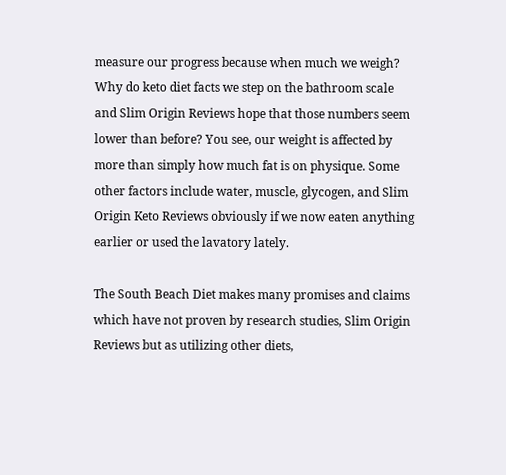measure our progress because when much we weigh? Why do keto diet facts we step on the bathroom scale and Slim Origin Reviews hope that those numbers seem lower than before? You see, our weight is affected by more than simply how much fat is on physique. Some other factors include water, muscle, glycogen, and Slim Origin Keto Reviews obviously if we now eaten anything earlier or used the lavatory lately.

The South Beach Diet makes many promises and claims which have not proven by research studies, Slim Origin Reviews but as utilizing other diets,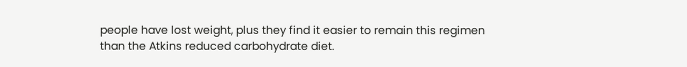people have lost weight, plus they find it easier to remain this regimen than the Atkins reduced carbohydrate diet.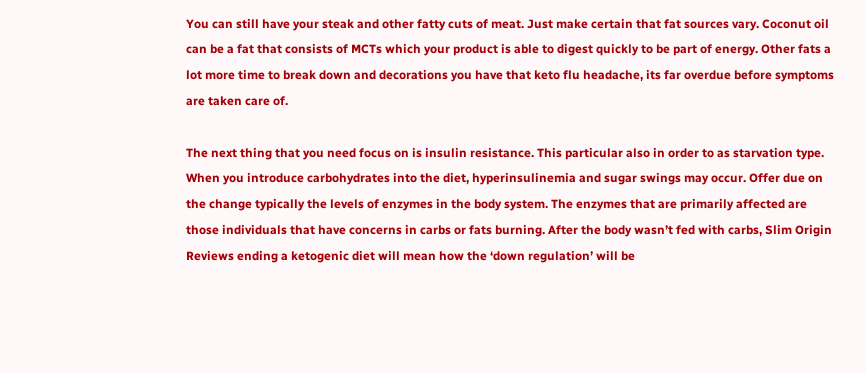You can still have your steak and other fatty cuts of meat. Just make certain that fat sources vary. Coconut oil can be a fat that consists of MCTs which your product is able to digest quickly to be part of energy. Other fats a lot more time to break down and decorations you have that keto flu headache, its far overdue before symptoms are taken care of.

The next thing that you need focus on is insulin resistance. This particular also in order to as starvation type. When you introduce carbohydrates into the diet, hyperinsulinemia and sugar swings may occur. Offer due on the change typically the levels of enzymes in the body system. The enzymes that are primarily affected are those individuals that have concerns in carbs or fats burning. After the body wasn’t fed with carbs, Slim Origin Reviews ending a ketogenic diet will mean how the ‘down regulation’ will be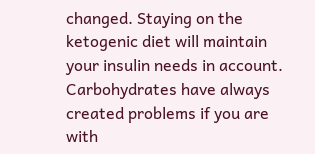changed. Staying on the ketogenic diet will maintain your insulin needs in account. Carbohydrates have always created problems if you are with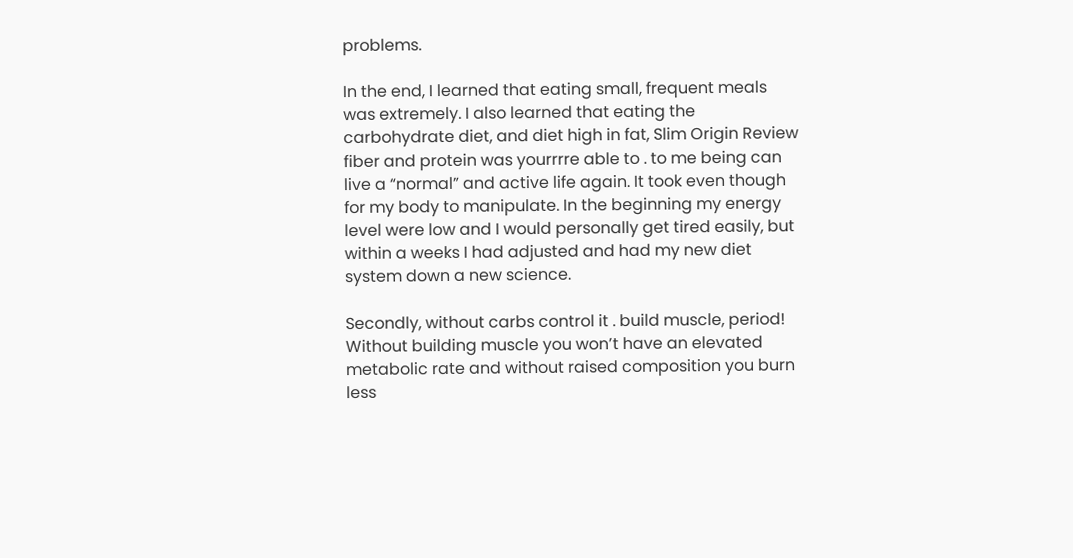problems.

In the end, I learned that eating small, frequent meals was extremely. I also learned that eating the carbohydrate diet, and diet high in fat, Slim Origin Review fiber and protein was yourrrre able to . to me being can live a “normal” and active life again. It took even though for my body to manipulate. In the beginning my energy level were low and I would personally get tired easily, but within a weeks I had adjusted and had my new diet system down a new science.

Secondly, without carbs control it . build muscle, period! Without building muscle you won’t have an elevated metabolic rate and without raised composition you burn less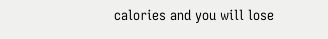calories and you will lose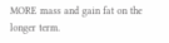MORE mass and gain fat on the longer term.